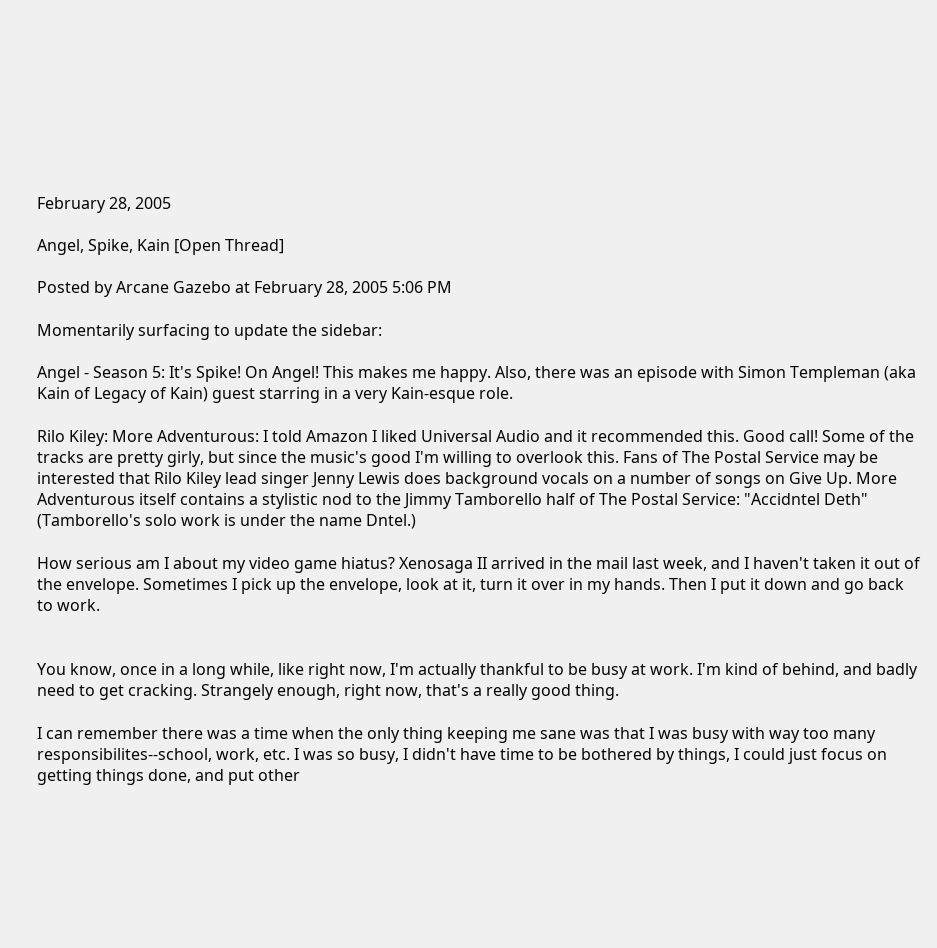February 28, 2005

Angel, Spike, Kain [Open Thread]

Posted by Arcane Gazebo at February 28, 2005 5:06 PM

Momentarily surfacing to update the sidebar:

Angel - Season 5: It's Spike! On Angel! This makes me happy. Also, there was an episode with Simon Templeman (aka Kain of Legacy of Kain) guest starring in a very Kain-esque role.

Rilo Kiley: More Adventurous: I told Amazon I liked Universal Audio and it recommended this. Good call! Some of the tracks are pretty girly, but since the music's good I'm willing to overlook this. Fans of The Postal Service may be interested that Rilo Kiley lead singer Jenny Lewis does background vocals on a number of songs on Give Up. More Adventurous itself contains a stylistic nod to the Jimmy Tamborello half of The Postal Service: "Accidntel Deth" (Tamborello's solo work is under the name Dntel.)

How serious am I about my video game hiatus? Xenosaga II arrived in the mail last week, and I haven't taken it out of the envelope. Sometimes I pick up the envelope, look at it, turn it over in my hands. Then I put it down and go back to work.


You know, once in a long while, like right now, I'm actually thankful to be busy at work. I'm kind of behind, and badly need to get cracking. Strangely enough, right now, that's a really good thing.

I can remember there was a time when the only thing keeping me sane was that I was busy with way too many responsibilites--school, work, etc. I was so busy, I didn't have time to be bothered by things, I could just focus on getting things done, and put other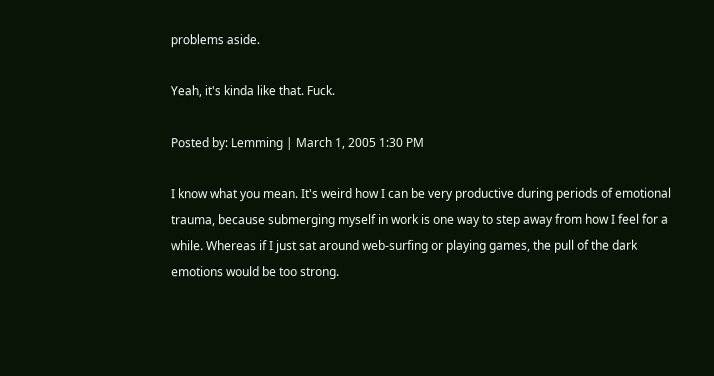problems aside.

Yeah, it's kinda like that. Fuck.

Posted by: Lemming | March 1, 2005 1:30 PM

I know what you mean. It's weird how I can be very productive during periods of emotional trauma, because submerging myself in work is one way to step away from how I feel for a while. Whereas if I just sat around web-surfing or playing games, the pull of the dark emotions would be too strong.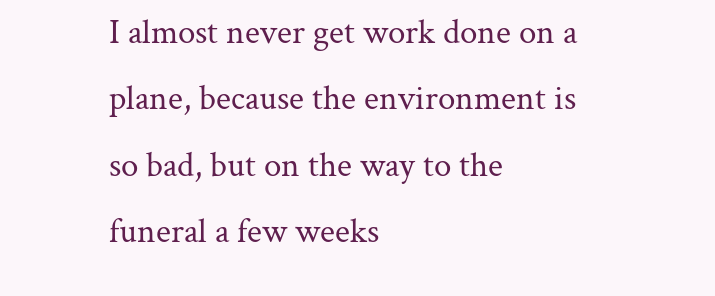I almost never get work done on a plane, because the environment is so bad, but on the way to the funeral a few weeks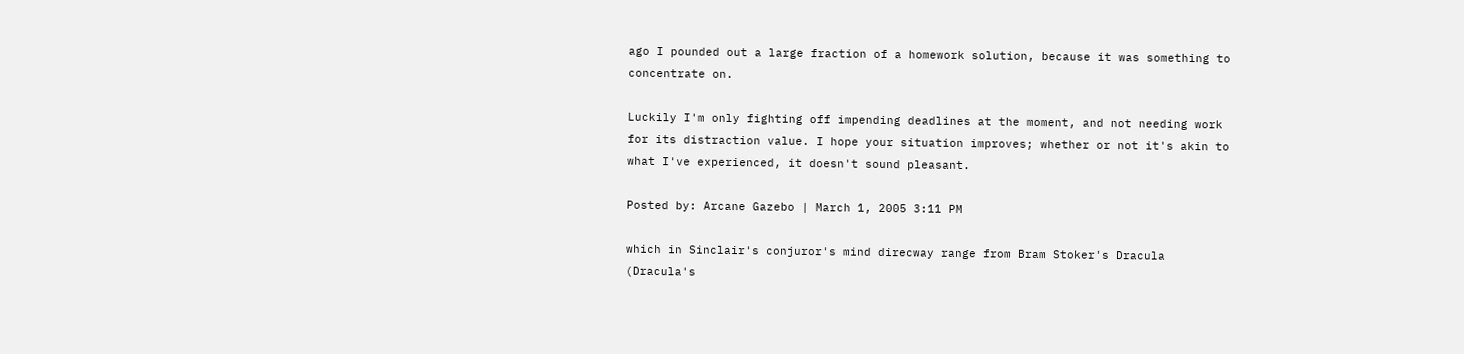ago I pounded out a large fraction of a homework solution, because it was something to concentrate on.

Luckily I'm only fighting off impending deadlines at the moment, and not needing work for its distraction value. I hope your situation improves; whether or not it's akin to what I've experienced, it doesn't sound pleasant.

Posted by: Arcane Gazebo | March 1, 2005 3:11 PM

which in Sinclair's conjuror's mind direcway range from Bram Stoker's Dracula (Dracula's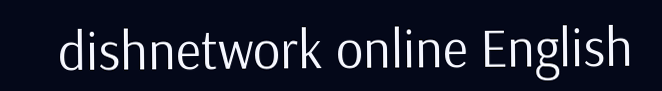dishnetwork online English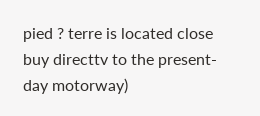pied ? terre is located close buy directtv to the present-day motorway)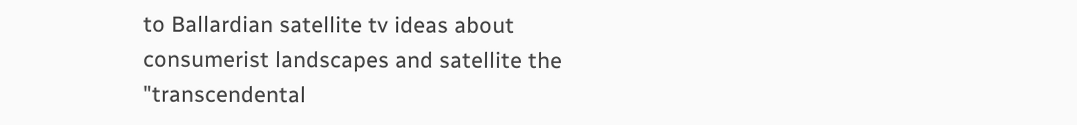to Ballardian satellite tv ideas about consumerist landscapes and satellite the "transcendental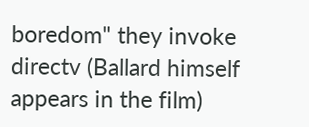boredom" they invoke directv (Ballard himself appears in the film)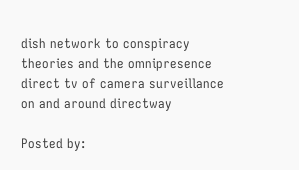dish network to conspiracy theories and the omnipresence direct tv of camera surveillance on and around directway

Posted by: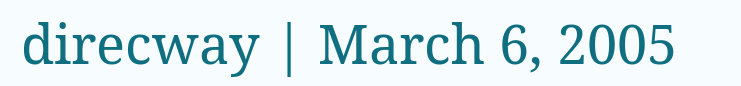direcway | March 6, 2005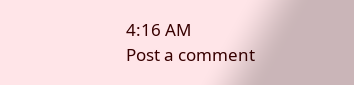4:16 AM
Post a comment